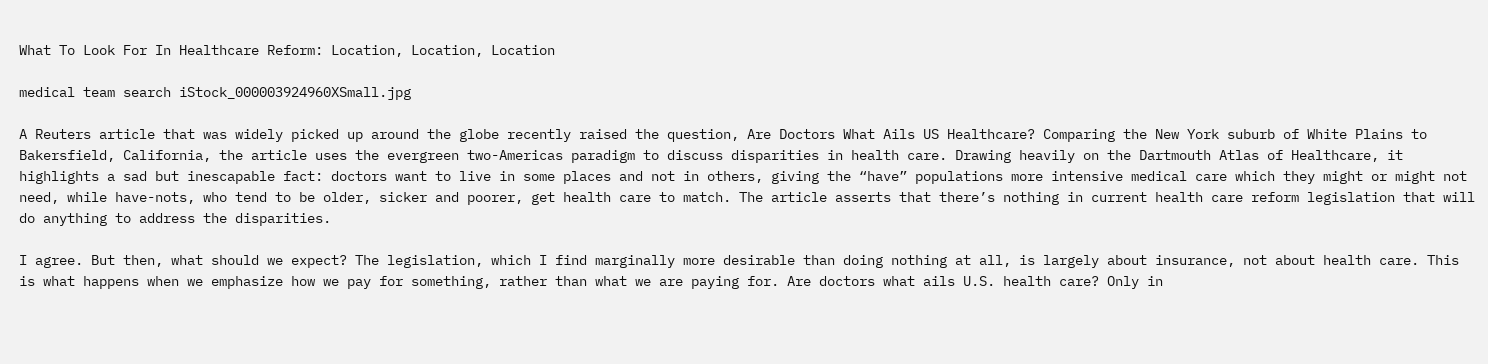What To Look For In Healthcare Reform: Location, Location, Location

medical team search iStock_000003924960XSmall.jpg

A Reuters article that was widely picked up around the globe recently raised the question, Are Doctors What Ails US Healthcare? Comparing the New York suburb of White Plains to Bakersfield, California, the article uses the evergreen two-Americas paradigm to discuss disparities in health care. Drawing heavily on the Dartmouth Atlas of Healthcare, it highlights a sad but inescapable fact: doctors want to live in some places and not in others, giving the “have” populations more intensive medical care which they might or might not need, while have-nots, who tend to be older, sicker and poorer, get health care to match. The article asserts that there’s nothing in current health care reform legislation that will do anything to address the disparities.

I agree. But then, what should we expect? The legislation, which I find marginally more desirable than doing nothing at all, is largely about insurance, not about health care. This is what happens when we emphasize how we pay for something, rather than what we are paying for. Are doctors what ails U.S. health care? Only in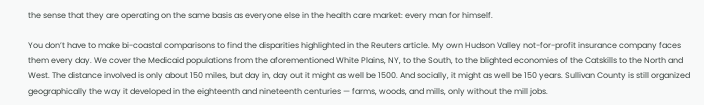the sense that they are operating on the same basis as everyone else in the health care market: every man for himself.

You don’t have to make bi-coastal comparisons to find the disparities highlighted in the Reuters article. My own Hudson Valley not-for-profit insurance company faces them every day. We cover the Medicaid populations from the aforementioned White Plains, NY, to the South, to the blighted economies of the Catskills to the North and West. The distance involved is only about 150 miles, but day in, day out it might as well be 1500. And socially, it might as well be 150 years. Sullivan County is still organized geographically the way it developed in the eighteenth and nineteenth centuries — farms, woods, and mills, only without the mill jobs.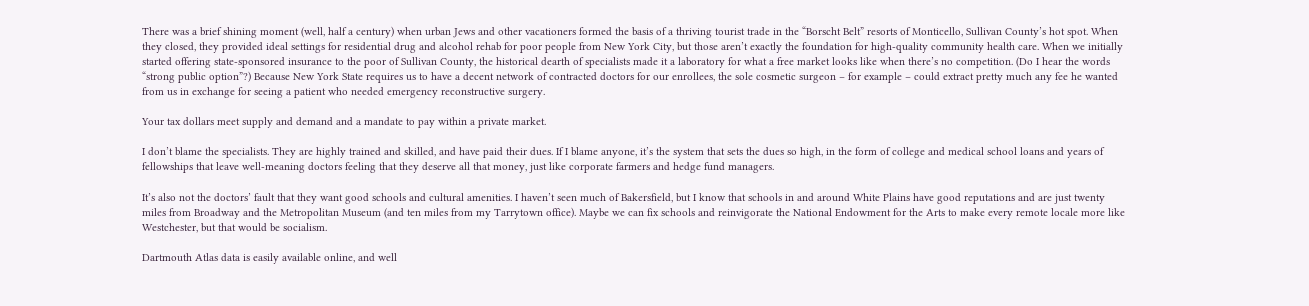There was a brief shining moment (well, half a century) when urban Jews and other vacationers formed the basis of a thriving tourist trade in the “Borscht Belt” resorts of Monticello, Sullivan County’s hot spot. When they closed, they provided ideal settings for residential drug and alcohol rehab for poor people from New York City, but those aren’t exactly the foundation for high-quality community health care. When we initially started offering state-sponsored insurance to the poor of Sullivan County, the historical dearth of specialists made it a laboratory for what a free market looks like when there’s no competition. (Do I hear the words “strong public option”?) Because New York State requires us to have a decent network of contracted doctors for our enrollees, the sole cosmetic surgeon – for example – could extract pretty much any fee he wanted from us in exchange for seeing a patient who needed emergency reconstructive surgery.

Your tax dollars meet supply and demand and a mandate to pay within a private market.

I don’t blame the specialists. They are highly trained and skilled, and have paid their dues. If I blame anyone, it’s the system that sets the dues so high, in the form of college and medical school loans and years of fellowships that leave well-meaning doctors feeling that they deserve all that money, just like corporate farmers and hedge fund managers.

It’s also not the doctors’ fault that they want good schools and cultural amenities. I haven’t seen much of Bakersfield, but I know that schools in and around White Plains have good reputations and are just twenty miles from Broadway and the Metropolitan Museum (and ten miles from my Tarrytown office). Maybe we can fix schools and reinvigorate the National Endowment for the Arts to make every remote locale more like Westchester, but that would be socialism.

Dartmouth Atlas data is easily available online, and well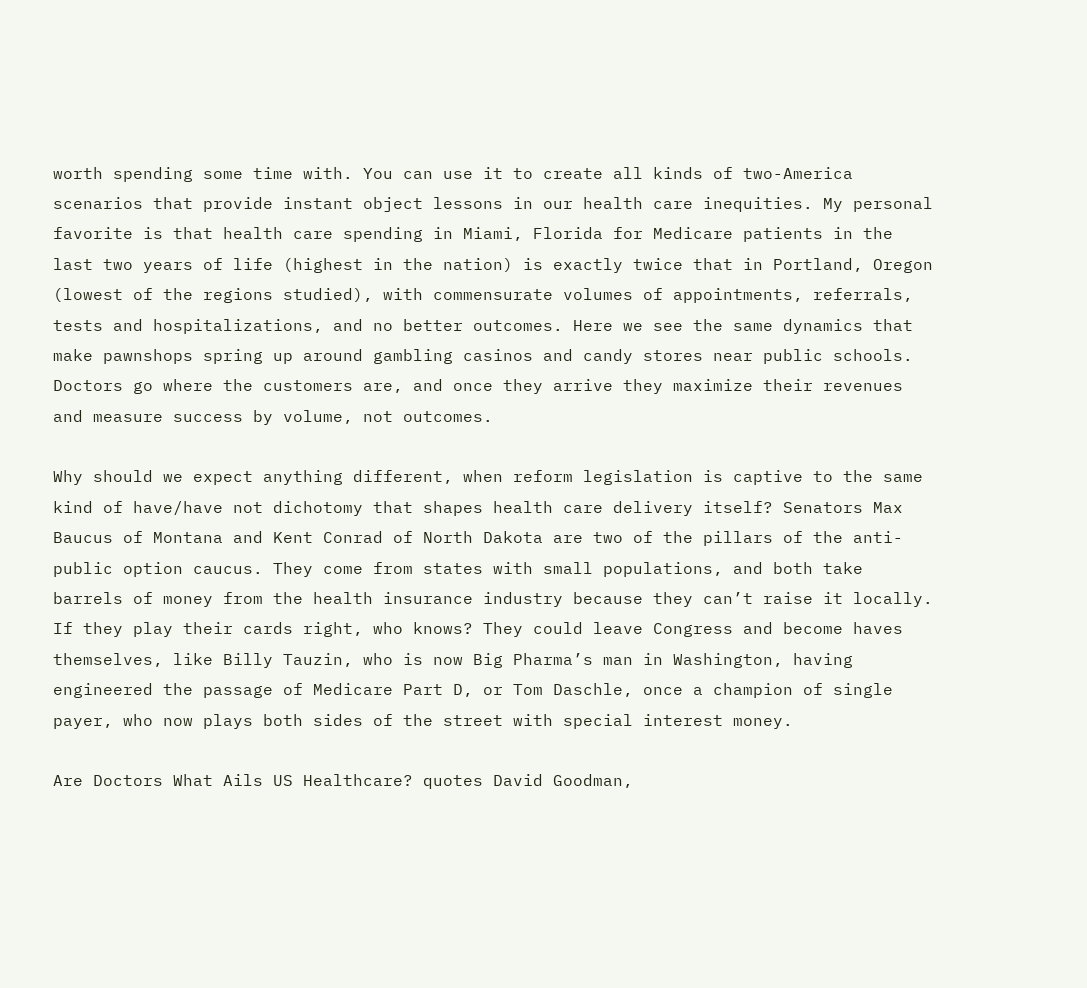worth spending some time with. You can use it to create all kinds of two-America scenarios that provide instant object lessons in our health care inequities. My personal favorite is that health care spending in Miami, Florida for Medicare patients in the last two years of life (highest in the nation) is exactly twice that in Portland, Oregon (lowest of the regions studied), with commensurate volumes of appointments, referrals, tests and hospitalizations, and no better outcomes. Here we see the same dynamics that make pawnshops spring up around gambling casinos and candy stores near public schools. Doctors go where the customers are, and once they arrive they maximize their revenues and measure success by volume, not outcomes.

Why should we expect anything different, when reform legislation is captive to the same kind of have/have not dichotomy that shapes health care delivery itself? Senators Max Baucus of Montana and Kent Conrad of North Dakota are two of the pillars of the anti-public option caucus. They come from states with small populations, and both take barrels of money from the health insurance industry because they can’t raise it locally. If they play their cards right, who knows? They could leave Congress and become haves themselves, like Billy Tauzin, who is now Big Pharma’s man in Washington, having engineered the passage of Medicare Part D, or Tom Daschle, once a champion of single payer, who now plays both sides of the street with special interest money.

Are Doctors What Ails US Healthcare? quotes David Goodman,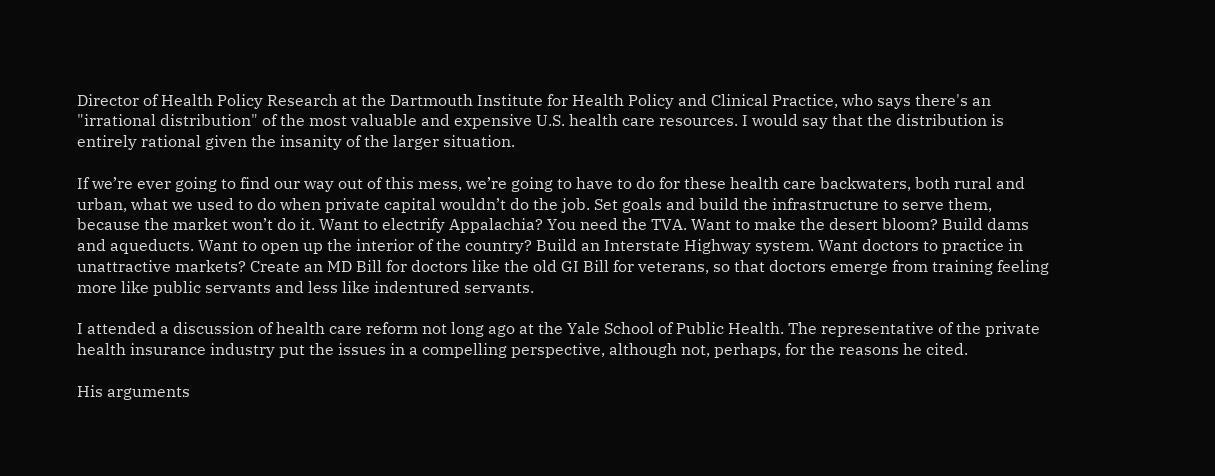Director of Health Policy Research at the Dartmouth Institute for Health Policy and Clinical Practice, who says there's an "irrational distribution" of the most valuable and expensive U.S. health care resources. I would say that the distribution is entirely rational given the insanity of the larger situation.

If we’re ever going to find our way out of this mess, we’re going to have to do for these health care backwaters, both rural and urban, what we used to do when private capital wouldn’t do the job. Set goals and build the infrastructure to serve them, because the market won’t do it. Want to electrify Appalachia? You need the TVA. Want to make the desert bloom? Build dams and aqueducts. Want to open up the interior of the country? Build an Interstate Highway system. Want doctors to practice in unattractive markets? Create an MD Bill for doctors like the old GI Bill for veterans, so that doctors emerge from training feeling more like public servants and less like indentured servants.

I attended a discussion of health care reform not long ago at the Yale School of Public Health. The representative of the private health insurance industry put the issues in a compelling perspective, although not, perhaps, for the reasons he cited.

His arguments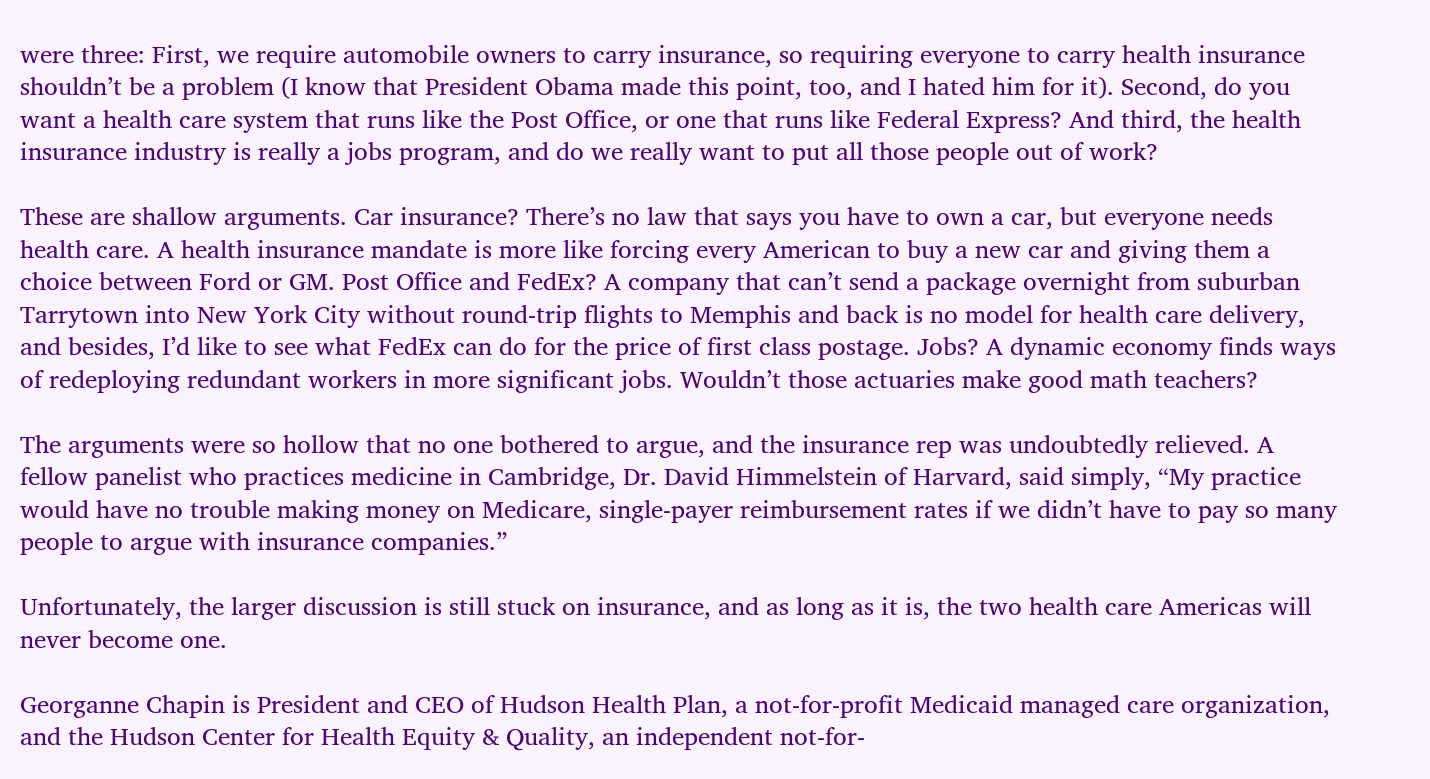were three: First, we require automobile owners to carry insurance, so requiring everyone to carry health insurance shouldn’t be a problem (I know that President Obama made this point, too, and I hated him for it). Second, do you want a health care system that runs like the Post Office, or one that runs like Federal Express? And third, the health insurance industry is really a jobs program, and do we really want to put all those people out of work?

These are shallow arguments. Car insurance? There’s no law that says you have to own a car, but everyone needs health care. A health insurance mandate is more like forcing every American to buy a new car and giving them a choice between Ford or GM. Post Office and FedEx? A company that can’t send a package overnight from suburban Tarrytown into New York City without round-trip flights to Memphis and back is no model for health care delivery, and besides, I’d like to see what FedEx can do for the price of first class postage. Jobs? A dynamic economy finds ways of redeploying redundant workers in more significant jobs. Wouldn’t those actuaries make good math teachers?

The arguments were so hollow that no one bothered to argue, and the insurance rep was undoubtedly relieved. A fellow panelist who practices medicine in Cambridge, Dr. David Himmelstein of Harvard, said simply, “My practice would have no trouble making money on Medicare, single-payer reimbursement rates if we didn’t have to pay so many people to argue with insurance companies.”

Unfortunately, the larger discussion is still stuck on insurance, and as long as it is, the two health care Americas will never become one.

Georganne Chapin is President and CEO of Hudson Health Plan, a not-for-profit Medicaid managed care organization, and the Hudson Center for Health Equity & Quality, an independent not-for-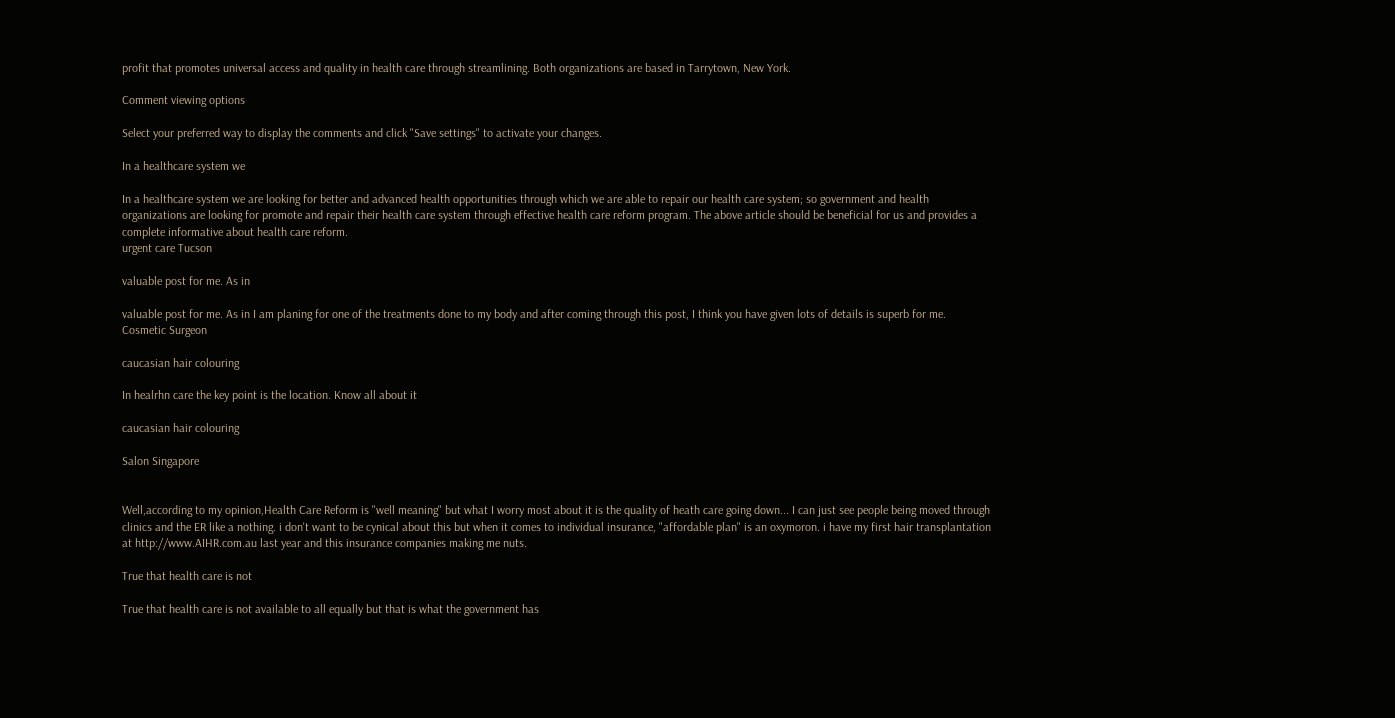profit that promotes universal access and quality in health care through streamlining. Both organizations are based in Tarrytown, New York.

Comment viewing options

Select your preferred way to display the comments and click "Save settings" to activate your changes.

In a healthcare system we

In a healthcare system we are looking for better and advanced health opportunities through which we are able to repair our health care system; so government and health organizations are looking for promote and repair their health care system through effective health care reform program. The above article should be beneficial for us and provides a complete informative about health care reform.
urgent care Tucson

valuable post for me. As in

valuable post for me. As in I am planing for one of the treatments done to my body and after coming through this post, I think you have given lots of details is superb for me.
Cosmetic Surgeon

caucasian hair colouring

In healrhn care the key point is the location. Know all about it

caucasian hair colouring

Salon Singapore


Well,according to my opinion,Health Care Reform is "well meaning" but what I worry most about it is the quality of heath care going down... I can just see people being moved through clinics and the ER like a nothing. i don't want to be cynical about this but when it comes to individual insurance, "affordable plan" is an oxymoron. i have my first hair transplantation at http://www.AIHR.com.au last year and this insurance companies making me nuts.

True that health care is not

True that health care is not available to all equally but that is what the government has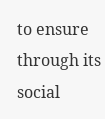to ensure through its social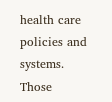health care policies and systems. Those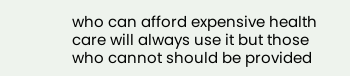who can afford expensive health care will always use it but those who cannot should be provided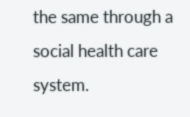the same through a social health care system.